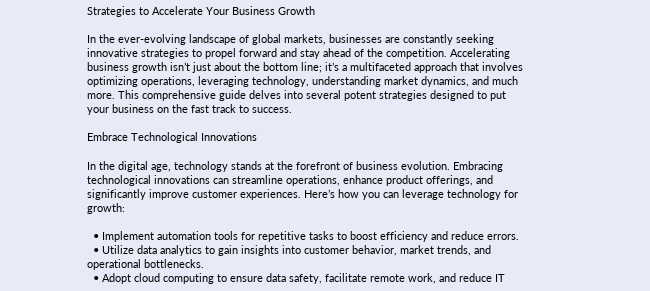Strategies to Accelerate Your Business Growth

In the ever-evolving landscape of global markets, businesses are constantly seeking innovative strategies to propel forward and stay ahead of the competition. Accelerating business growth isn’t just about the bottom line; it’s a multifaceted approach that involves optimizing operations, leveraging technology, understanding market dynamics, and much more. This comprehensive guide delves into several potent strategies designed to put your business on the fast track to success.

Embrace Technological Innovations

In the digital age, technology stands at the forefront of business evolution. Embracing technological innovations can streamline operations, enhance product offerings, and significantly improve customer experiences. Here’s how you can leverage technology for growth:

  • Implement automation tools for repetitive tasks to boost efficiency and reduce errors.
  • Utilize data analytics to gain insights into customer behavior, market trends, and operational bottlenecks.
  • Adopt cloud computing to ensure data safety, facilitate remote work, and reduce IT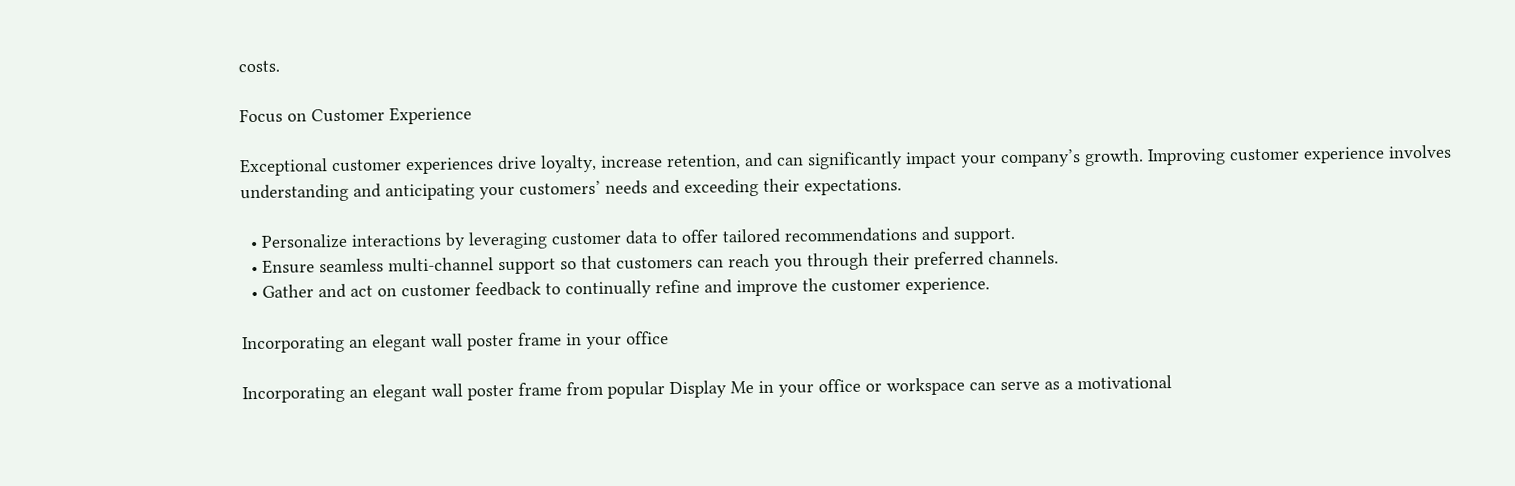costs.

Focus on Customer Experience

Exceptional customer experiences drive loyalty, increase retention, and can significantly impact your company’s growth. Improving customer experience involves understanding and anticipating your customers’ needs and exceeding their expectations.

  • Personalize interactions by leveraging customer data to offer tailored recommendations and support.
  • Ensure seamless multi-channel support so that customers can reach you through their preferred channels.
  • Gather and act on customer feedback to continually refine and improve the customer experience.

Incorporating an elegant wall poster frame in your office

Incorporating an elegant wall poster frame from popular Display Me in your office or workspace can serve as a motivational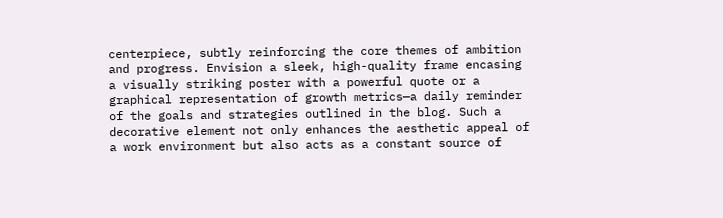centerpiece, subtly reinforcing the core themes of ambition and progress. Envision a sleek, high-quality frame encasing a visually striking poster with a powerful quote or a graphical representation of growth metrics—a daily reminder of the goals and strategies outlined in the blog. Such a decorative element not only enhances the aesthetic appeal of a work environment but also acts as a constant source of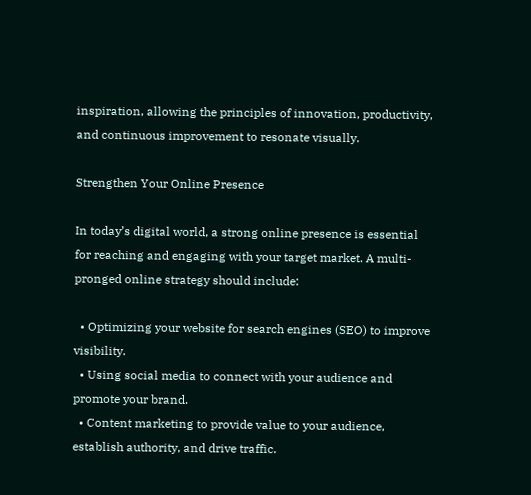inspiration, allowing the principles of innovation, productivity, and continuous improvement to resonate visually.

Strengthen Your Online Presence

In today’s digital world, a strong online presence is essential for reaching and engaging with your target market. A multi-pronged online strategy should include:

  • Optimizing your website for search engines (SEO) to improve visibility.
  • Using social media to connect with your audience and promote your brand.
  • Content marketing to provide value to your audience, establish authority, and drive traffic.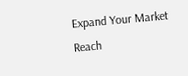Expand Your Market Reach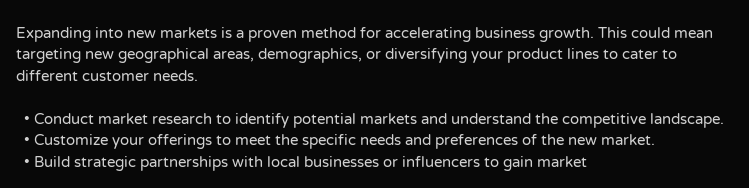Expanding into new markets is a proven method for accelerating business growth. This could mean targeting new geographical areas, demographics, or diversifying your product lines to cater to different customer needs.

  • Conduct market research to identify potential markets and understand the competitive landscape.
  • Customize your offerings to meet the specific needs and preferences of the new market.
  • Build strategic partnerships with local businesses or influencers to gain market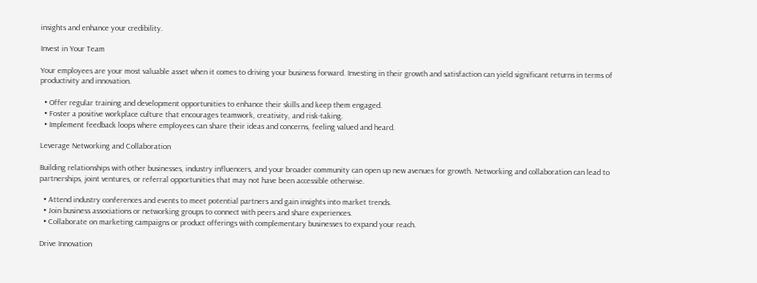insights and enhance your credibility.

Invest in Your Team

Your employees are your most valuable asset when it comes to driving your business forward. Investing in their growth and satisfaction can yield significant returns in terms of productivity and innovation.

  • Offer regular training and development opportunities to enhance their skills and keep them engaged.
  • Foster a positive workplace culture that encourages teamwork, creativity, and risk-taking.
  • Implement feedback loops where employees can share their ideas and concerns, feeling valued and heard.

Leverage Networking and Collaboration

Building relationships with other businesses, industry influencers, and your broader community can open up new avenues for growth. Networking and collaboration can lead to partnerships, joint ventures, or referral opportunities that may not have been accessible otherwise.

  • Attend industry conferences and events to meet potential partners and gain insights into market trends.
  • Join business associations or networking groups to connect with peers and share experiences.
  • Collaborate on marketing campaigns or product offerings with complementary businesses to expand your reach.

Drive Innovation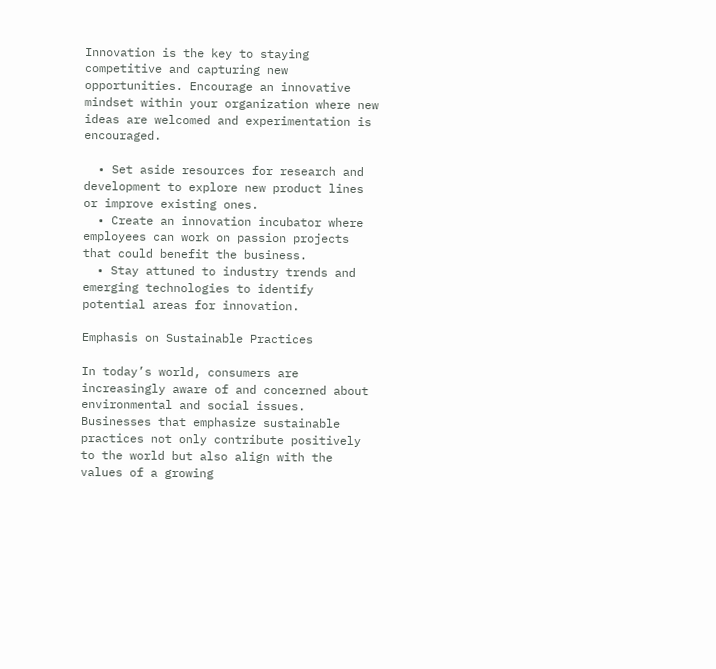Innovation is the key to staying competitive and capturing new opportunities. Encourage an innovative mindset within your organization where new ideas are welcomed and experimentation is encouraged.

  • Set aside resources for research and development to explore new product lines or improve existing ones.
  • Create an innovation incubator where employees can work on passion projects that could benefit the business.
  • Stay attuned to industry trends and emerging technologies to identify potential areas for innovation.

Emphasis on Sustainable Practices

In today’s world, consumers are increasingly aware of and concerned about environmental and social issues. Businesses that emphasize sustainable practices not only contribute positively to the world but also align with the values of a growing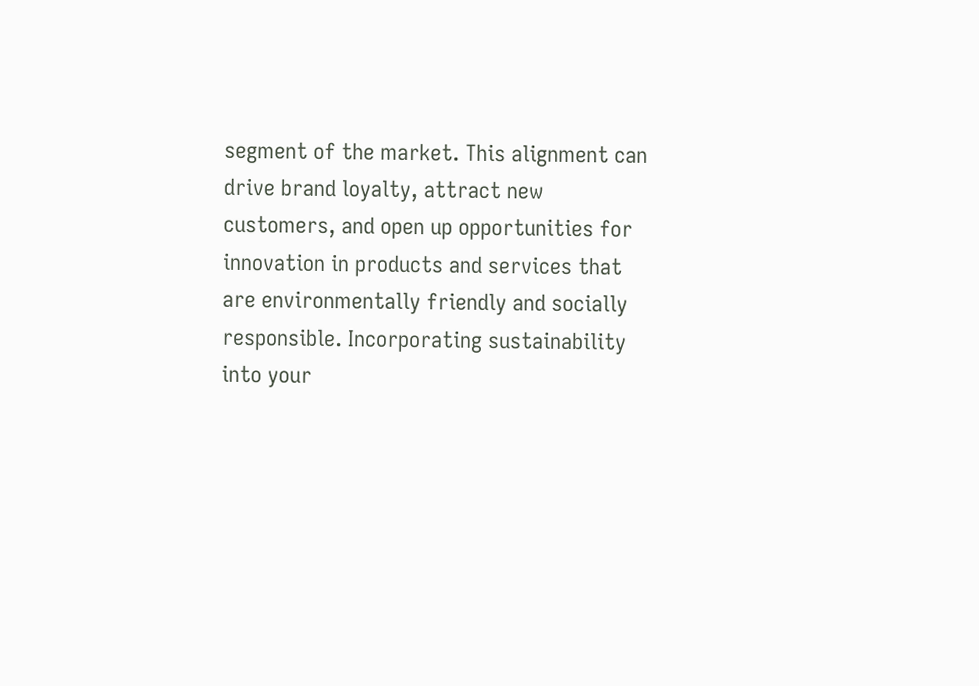segment of the market. This alignment can drive brand loyalty, attract new customers, and open up opportunities for innovation in products and services that are environmentally friendly and socially responsible. Incorporating sustainability into your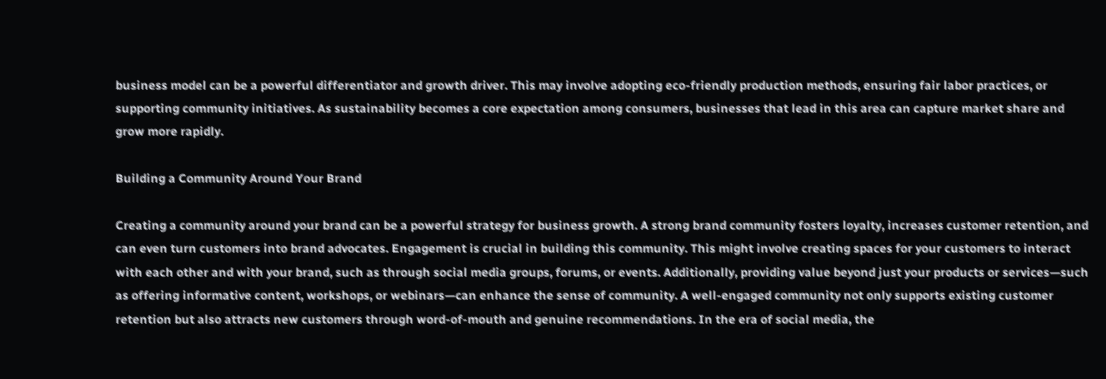business model can be a powerful differentiator and growth driver. This may involve adopting eco-friendly production methods, ensuring fair labor practices, or supporting community initiatives. As sustainability becomes a core expectation among consumers, businesses that lead in this area can capture market share and grow more rapidly.

Building a Community Around Your Brand

Creating a community around your brand can be a powerful strategy for business growth. A strong brand community fosters loyalty, increases customer retention, and can even turn customers into brand advocates. Engagement is crucial in building this community. This might involve creating spaces for your customers to interact with each other and with your brand, such as through social media groups, forums, or events. Additionally, providing value beyond just your products or services—such as offering informative content, workshops, or webinars—can enhance the sense of community. A well-engaged community not only supports existing customer retention but also attracts new customers through word-of-mouth and genuine recommendations. In the era of social media, the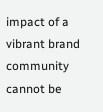impact of a vibrant brand community cannot be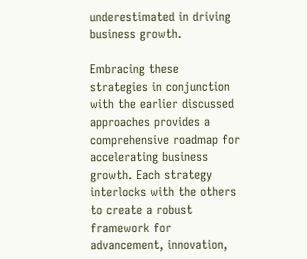underestimated in driving business growth.

Embracing these strategies in conjunction with the earlier discussed approaches provides a comprehensive roadmap for accelerating business growth. Each strategy interlocks with the others to create a robust framework for advancement, innovation,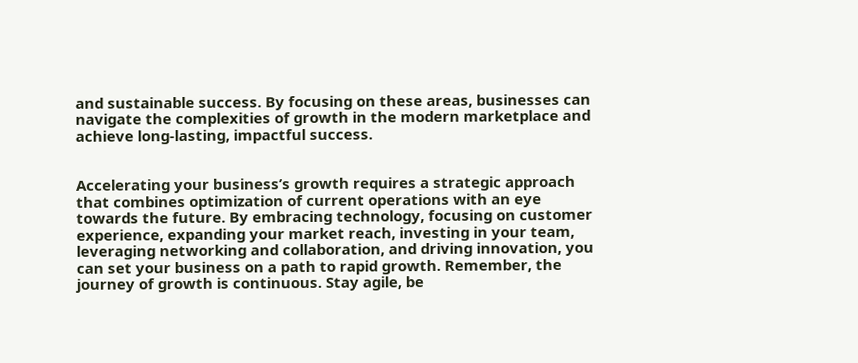and sustainable success. By focusing on these areas, businesses can navigate the complexities of growth in the modern marketplace and achieve long-lasting, impactful success.


Accelerating your business’s growth requires a strategic approach that combines optimization of current operations with an eye towards the future. By embracing technology, focusing on customer experience, expanding your market reach, investing in your team, leveraging networking and collaboration, and driving innovation, you can set your business on a path to rapid growth. Remember, the journey of growth is continuous. Stay agile, be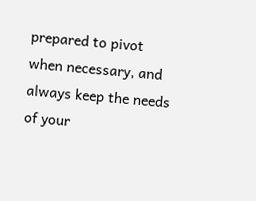prepared to pivot when necessary, and always keep the needs of your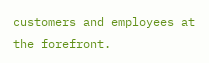customers and employees at the forefront.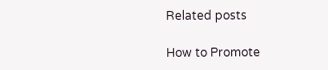Related posts

How to Promote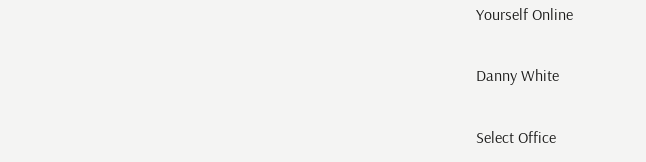Yourself Online

Danny White

Select Office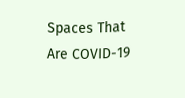Spaces That Are COVID-19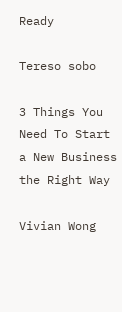Ready

Tereso sobo

3 Things You Need To Start a New Business the Right Way

Vivian Wong